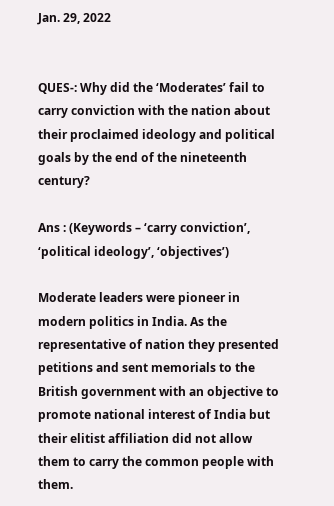Jan. 29, 2022


QUES-: Why did the ‘Moderates’ fail to carry conviction with the nation about their proclaimed ideology and political goals by the end of the nineteenth century?

Ans : (Keywords – ‘carry conviction’, ‘political ideology’, ‘objectives’)

Moderate leaders were pioneer in modern politics in India. As the representative of nation they presented petitions and sent memorials to the British government with an objective to promote national interest of India but their elitist affiliation did not allow them to carry the common people with them.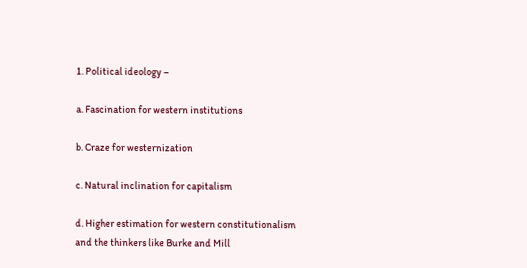1. Political ideology –

a. Fascination for western institutions

b. Craze for westernization

c. Natural inclination for capitalism

d. Higher estimation for western constitutionalism and the thinkers like Burke and Mill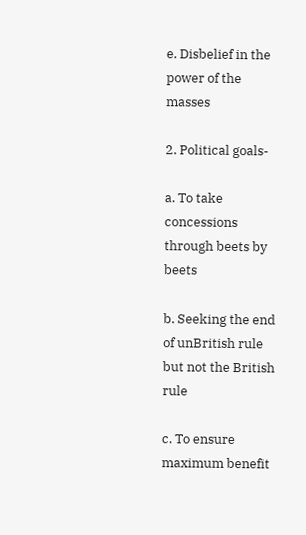e. Disbelief in the power of the masses

2. Political goals-

a. To take concessions through beets by beets

b. Seeking the end of unBritish rule but not the British rule

c. To ensure maximum benefit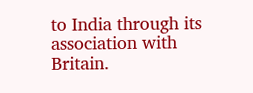to India through its association with Britain.